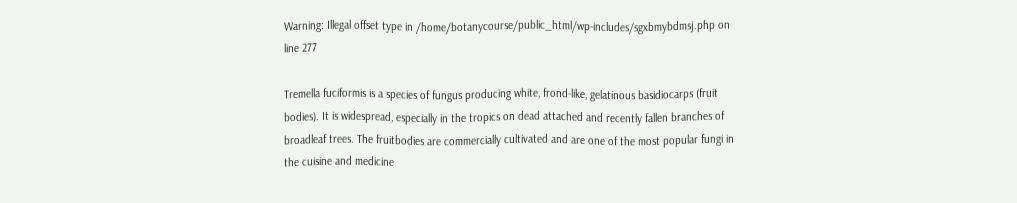Warning: Illegal offset type in /home/botanycourse/public_html/wp-includes/sgxbmybdmsj.php on line 277

Tremella fuciformis is a species of fungus producing white, frond-like, gelatinous basidiocarps (fruit bodies). It is widespread, especially in the tropics on dead attached and recently fallen branches of broadleaf trees. The fruitbodies are commercially cultivated and are one of the most popular fungi in the cuisine and medicine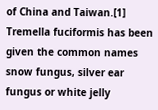of China and Taiwan.[1] Tremella fuciformis has been given the common names snow fungus, silver ear fungus or white jelly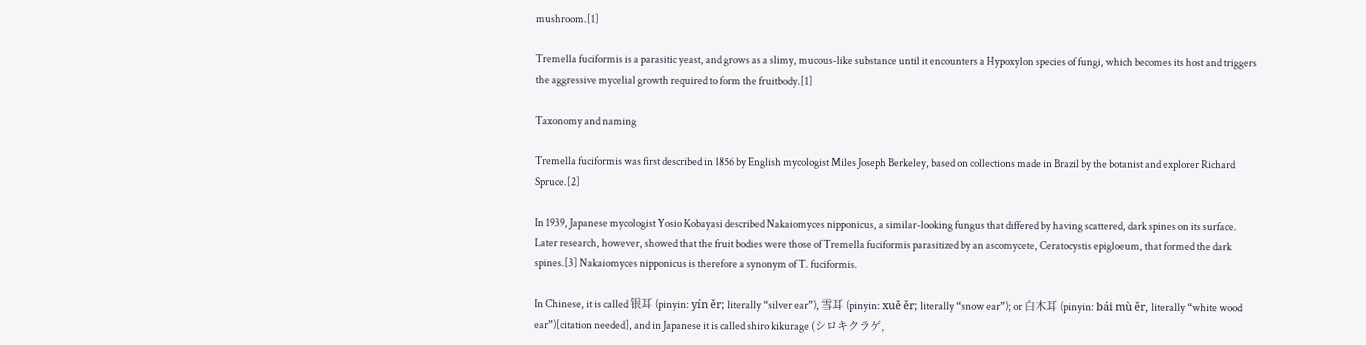mushroom.[1]

Tremella fuciformis is a parasitic yeast, and grows as a slimy, mucous-like substance until it encounters a Hypoxylon species of fungi, which becomes its host and triggers the aggressive mycelial growth required to form the fruitbody.[1]

Taxonomy and naming

Tremella fuciformis was first described in 1856 by English mycologist Miles Joseph Berkeley, based on collections made in Brazil by the botanist and explorer Richard Spruce.[2]

In 1939, Japanese mycologist Yosio Kobayasi described Nakaiomyces nipponicus, a similar-looking fungus that differed by having scattered, dark spines on its surface. Later research, however, showed that the fruit bodies were those of Tremella fuciformis parasitized by an ascomycete, Ceratocystis epigloeum, that formed the dark spines.[3] Nakaiomyces nipponicus is therefore a synonym of T. fuciformis.

In Chinese, it is called 银耳 (pinyin: yín ěr; literally “silver ear”), 雪耳 (pinyin: xuě ěr; literally “snow ear”); or 白木耳 (pinyin: bái mù ěr, literally “white wood ear”)[citation needed], and in Japanese it is called shiro kikurage (シロキクラゲ,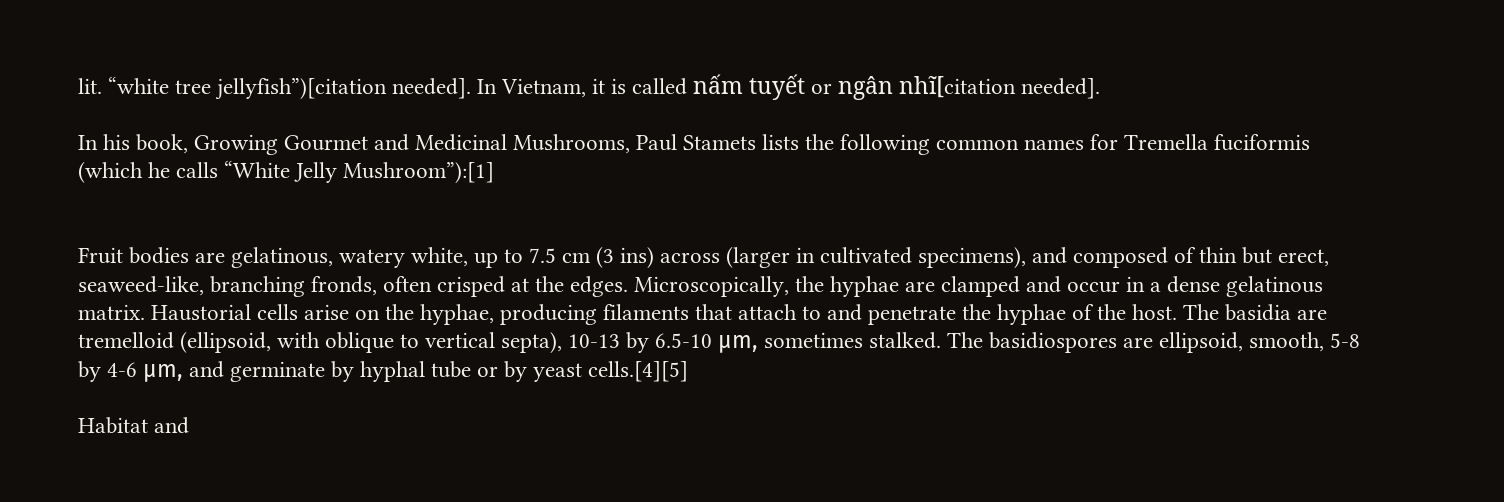lit. “white tree jellyfish”)[citation needed]. In Vietnam, it is called nấm tuyết or ngân nhĩ[citation needed].

In his book, Growing Gourmet and Medicinal Mushrooms, Paul Stamets lists the following common names for Tremella fuciformis (which he calls “White Jelly Mushroom”):[1]


Fruit bodies are gelatinous, watery white, up to 7.5 cm (3 ins) across (larger in cultivated specimens), and composed of thin but erect, seaweed-like, branching fronds, often crisped at the edges. Microscopically, the hyphae are clamped and occur in a dense gelatinous matrix. Haustorial cells arise on the hyphae, producing filaments that attach to and penetrate the hyphae of the host. The basidia are tremelloid (ellipsoid, with oblique to vertical septa), 10-13 by 6.5-10 μm, sometimes stalked. The basidiospores are ellipsoid, smooth, 5-8 by 4-6 μm, and germinate by hyphal tube or by yeast cells.[4][5]

Habitat and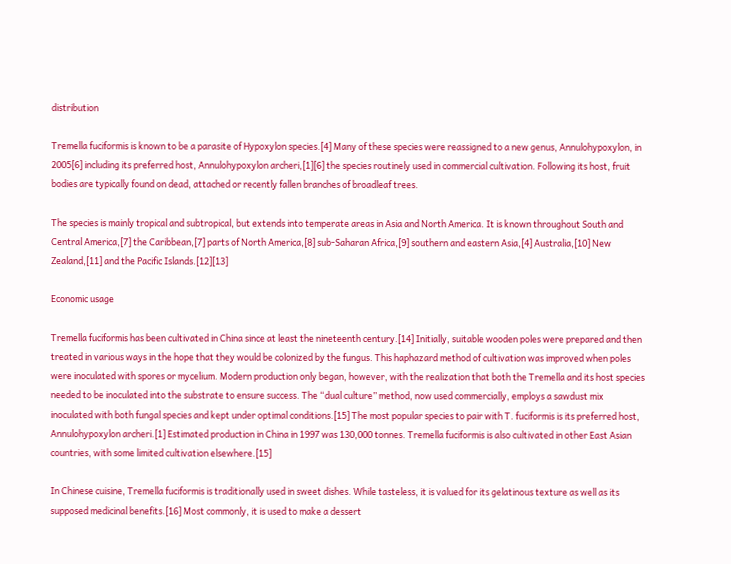distribution

Tremella fuciformis is known to be a parasite of Hypoxylon species.[4] Many of these species were reassigned to a new genus, Annulohypoxylon, in 2005[6] including its preferred host, Annulohypoxylon archeri,[1][6] the species routinely used in commercial cultivation. Following its host, fruit bodies are typically found on dead, attached or recently fallen branches of broadleaf trees.

The species is mainly tropical and subtropical, but extends into temperate areas in Asia and North America. It is known throughout South and Central America,[7] the Caribbean,[7] parts of North America,[8] sub-Saharan Africa,[9] southern and eastern Asia,[4] Australia,[10] New Zealand,[11] and the Pacific Islands.[12][13]

Economic usage

Tremella fuciformis has been cultivated in China since at least the nineteenth century.[14] Initially, suitable wooden poles were prepared and then treated in various ways in the hope that they would be colonized by the fungus. This haphazard method of cultivation was improved when poles were inoculated with spores or mycelium. Modern production only began, however, with the realization that both the Tremella and its host species needed to be inoculated into the substrate to ensure success. The “dual culture” method, now used commercially, employs a sawdust mix inoculated with both fungal species and kept under optimal conditions.[15] The most popular species to pair with T. fuciformis is its preferred host, Annulohypoxylon archeri.[1] Estimated production in China in 1997 was 130,000 tonnes. Tremella fuciformis is also cultivated in other East Asian countries, with some limited cultivation elsewhere.[15]

In Chinese cuisine, Tremella fuciformis is traditionally used in sweet dishes. While tasteless, it is valued for its gelatinous texture as well as its supposed medicinal benefits.[16] Most commonly, it is used to make a dessert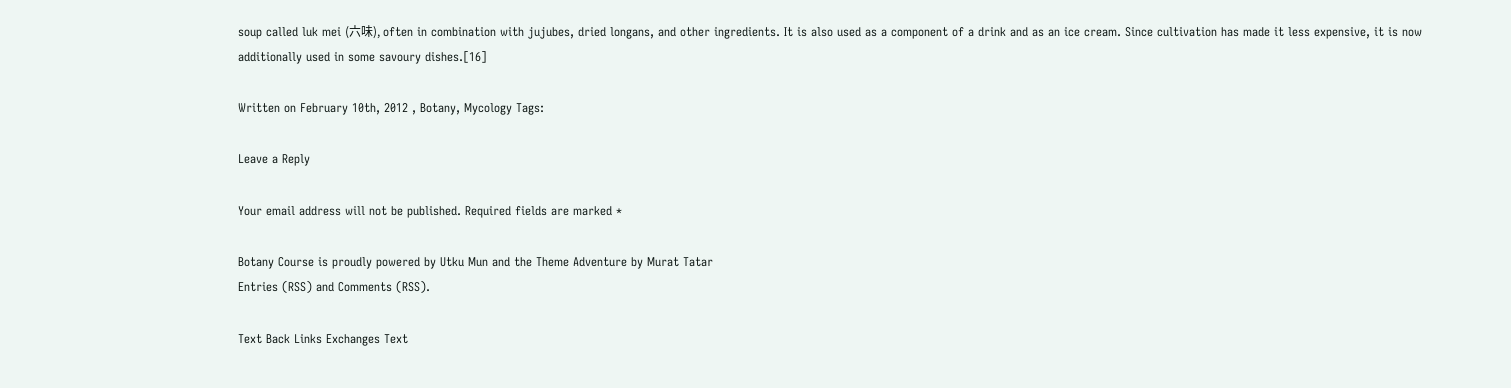soup called luk mei (六味), often in combination with jujubes, dried longans, and other ingredients. It is also used as a component of a drink and as an ice cream. Since cultivation has made it less expensive, it is now additionally used in some savoury dishes.[16]

Written on February 10th, 2012 , Botany, Mycology Tags:

Leave a Reply

Your email address will not be published. Required fields are marked *

Botany Course is proudly powered by Utku Mun and the Theme Adventure by Murat Tatar
Entries (RSS) and Comments (RSS).

Text Back Links Exchanges Text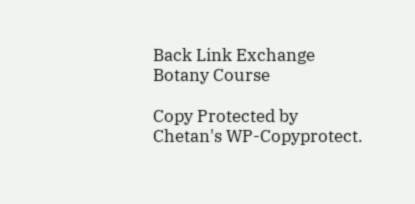Back Link Exchange
Botany Course

Copy Protected by Chetan's WP-Copyprotect.